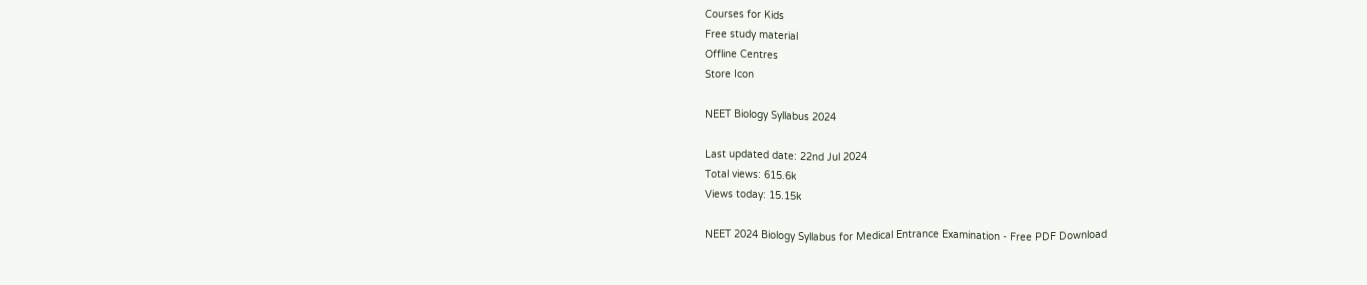Courses for Kids
Free study material
Offline Centres
Store Icon

NEET Biology Syllabus 2024

Last updated date: 22nd Jul 2024
Total views: 615.6k
Views today: 15.15k

NEET 2024 Biology Syllabus for Medical Entrance Examination - Free PDF Download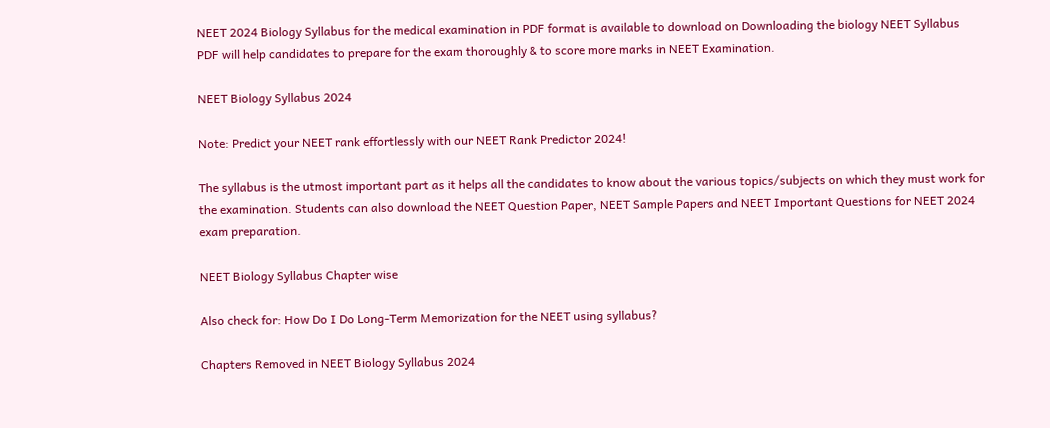NEET 2024 Biology Syllabus for the medical examination in PDF format is available to download on Downloading the biology NEET Syllabus PDF will help candidates to prepare for the exam thoroughly & to score more marks in NEET Examination.

NEET Biology Syllabus 2024

Note: Predict your NEET rank effortlessly with our NEET Rank Predictor 2024!

The syllabus is the utmost important part as it helps all the candidates to know about the various topics/subjects on which they must work for the examination. Students can also download the NEET Question Paper, NEET Sample Papers and NEET Important Questions for NEET 2024 exam preparation.

NEET Biology Syllabus Chapter wise

Also check for: How Do I Do Long-Term Memorization for the NEET using syllabus?

Chapters Removed in NEET Biology Syllabus 2024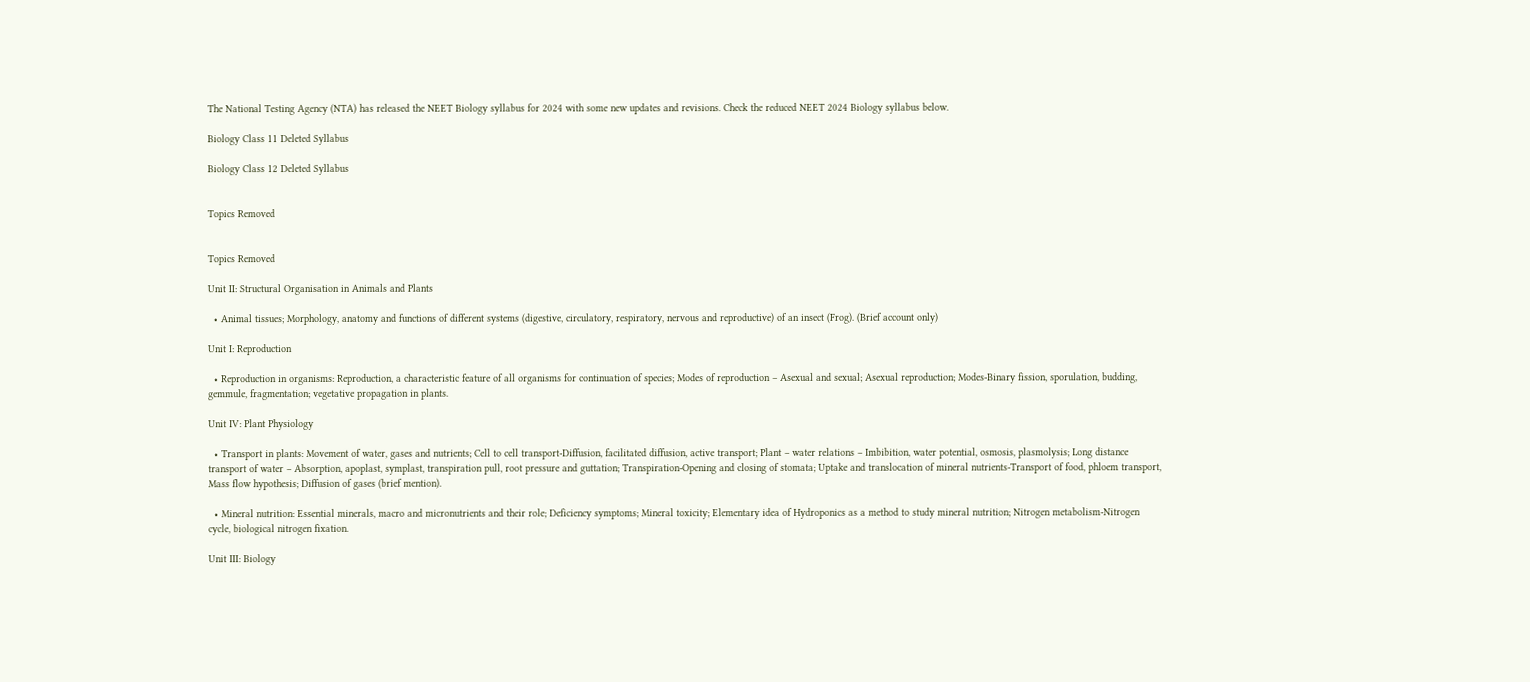The National Testing Agency (NTA) has released the NEET Biology syllabus for 2024 with some new updates and revisions. Check the reduced NEET 2024 Biology syllabus below.

Biology Class 11 Deleted Syllabus

Biology Class 12 Deleted Syllabus


Topics Removed


Topics Removed

Unit II: Structural Organisation in Animals and Plants

  • Animal tissues; Morphology, anatomy and functions of different systems (digestive, circulatory, respiratory, nervous and reproductive) of an insect (Frog). (Brief account only)

Unit I: Reproduction

  • Reproduction in organisms: Reproduction, a characteristic feature of all organisms for continuation of species; Modes of reproduction – Asexual and sexual; Asexual reproduction; Modes-Binary fission, sporulation, budding, gemmule, fragmentation; vegetative propagation in plants.

Unit IV: Plant Physiology

  • Transport in plants: Movement of water, gases and nutrients; Cell to cell transport-Diffusion, facilitated diffusion, active transport; Plant – water relations – Imbibition, water potential, osmosis, plasmolysis; Long distance transport of water – Absorption, apoplast, symplast, transpiration pull, root pressure and guttation; Transpiration-Opening and closing of stomata; Uptake and translocation of mineral nutrients-Transport of food, phloem transport, Mass flow hypothesis; Diffusion of gases (brief mention).

  • Mineral nutrition: Essential minerals, macro and micronutrients and their role; Deficiency symptoms; Mineral toxicity; Elementary idea of Hydroponics as a method to study mineral nutrition; Nitrogen metabolism-Nitrogen cycle, biological nitrogen fixation.

Unit III: Biology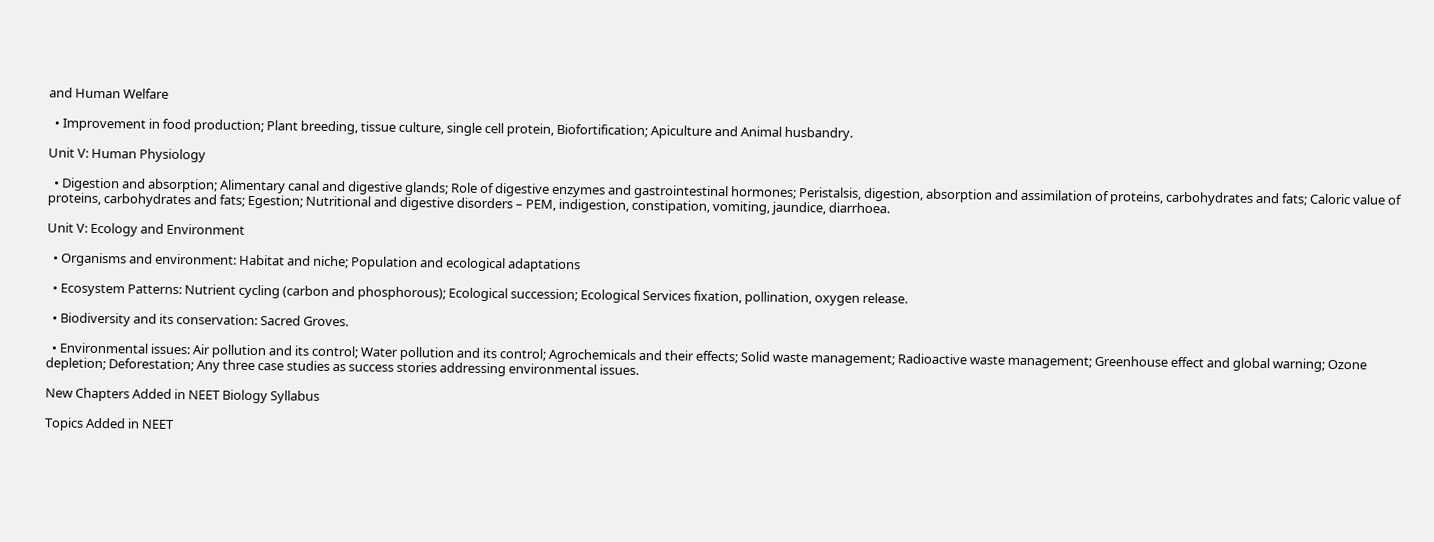and Human Welfare

  • Improvement in food production; Plant breeding, tissue culture, single cell protein, Biofortification; Apiculture and Animal husbandry.

Unit V: Human Physiology

  • Digestion and absorption; Alimentary canal and digestive glands; Role of digestive enzymes and gastrointestinal hormones; Peristalsis, digestion, absorption and assimilation of proteins, carbohydrates and fats; Caloric value of proteins, carbohydrates and fats; Egestion; Nutritional and digestive disorders – PEM, indigestion, constipation, vomiting, jaundice, diarrhoea.

Unit V: Ecology and Environment

  • Organisms and environment: Habitat and niche; Population and ecological adaptations

  • Ecosystem Patterns: Nutrient cycling (carbon and phosphorous); Ecological succession; Ecological Services fixation, pollination, oxygen release.

  • Biodiversity and its conservation: Sacred Groves.

  • Environmental issues: Air pollution and its control; Water pollution and its control; Agrochemicals and their effects; Solid waste management; Radioactive waste management; Greenhouse effect and global warning; Ozone depletion; Deforestation; Any three case studies as success stories addressing environmental issues.

New Chapters Added in NEET Biology Syllabus

Topics Added in NEET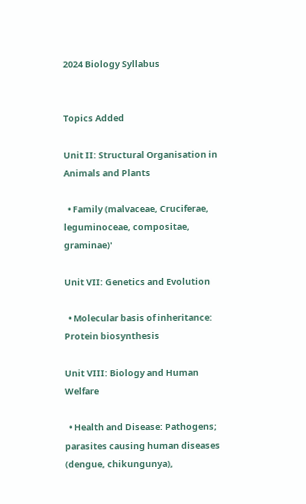2024 Biology Syllabus


Topics Added

Unit II: Structural Organisation in Animals and Plants

  • Family (malvaceae, Cruciferae, leguminoceae, compositae, graminae)'

Unit VII: Genetics and Evolution

  • Molecular basis of inheritance: Protein biosynthesis

Unit VIII: Biology and Human Welfare

  • Health and Disease: Pathogens; parasites causing human diseases (dengue, chikungunya),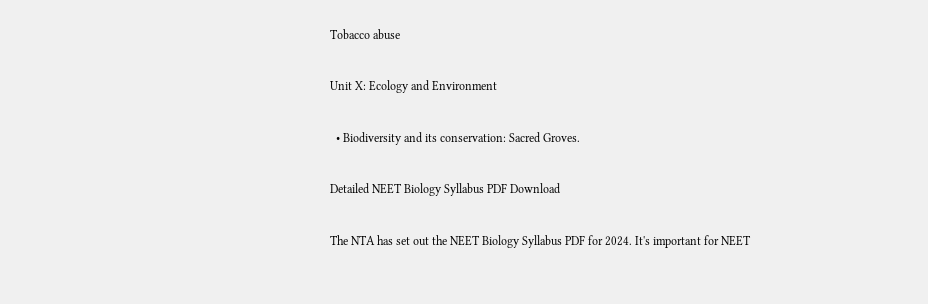Tobacco abuse

Unit X: Ecology and Environment

  • Biodiversity and its conservation: Sacred Groves.

Detailed NEET Biology Syllabus PDF Download

The NTA has set out the NEET Biology Syllabus PDF for 2024. It's important for NEET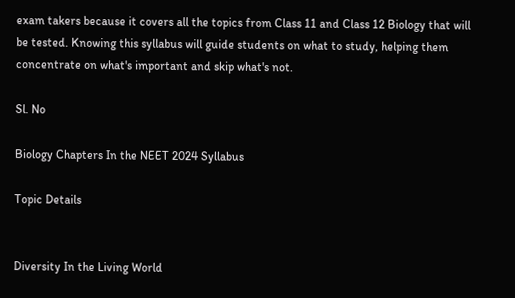exam takers because it covers all the topics from Class 11 and Class 12 Biology that will be tested. Knowing this syllabus will guide students on what to study, helping them concentrate on what's important and skip what's not.

Sl. No

Biology Chapters In the NEET 2024 Syllabus

Topic Details


Diversity In the Living World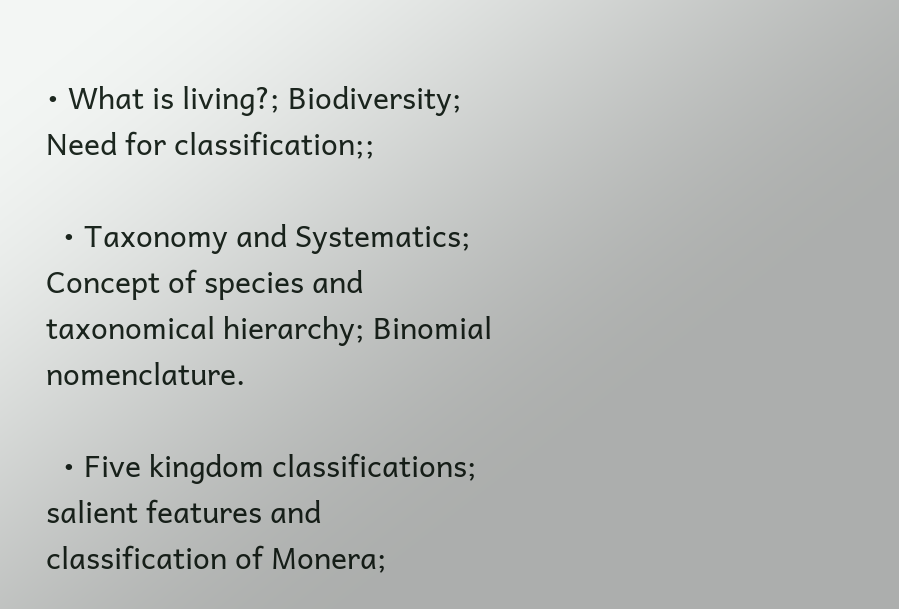• What is living?; Biodiversity; Need for classification;;

  • Taxonomy and Systematics; Concept of species and taxonomical hierarchy; Binomial nomenclature.

  • Five kingdom classifications; salient features and classification of Monera;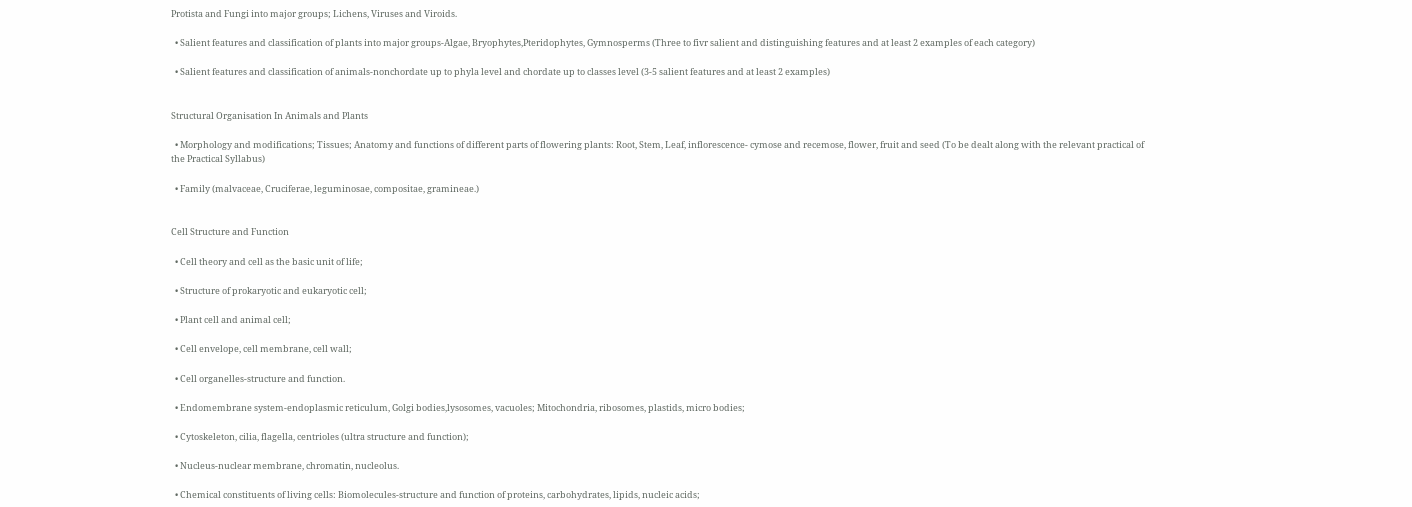Protista and Fungi into major groups; Lichens, Viruses and Viroids.

  • Salient features and classification of plants into major groups-Algae, Bryophytes,Pteridophytes, Gymnosperms (Three to fivr salient and distinguishing features and at least 2 examples of each category)

  • Salient features and classification of animals-nonchordate up to phyla level and chordate up to classes level (3-5 salient features and at least 2 examples)


Structural Organisation In Animals and Plants

  • Morphology and modifications; Tissues; Anatomy and functions of different parts of flowering plants: Root, Stem, Leaf, inflorescence- cymose and recemose, flower, fruit and seed (To be dealt along with the relevant practical of the Practical Syllabus)

  • Family (malvaceae, Cruciferae, leguminosae, compositae, gramineae.)


Cell Structure and Function

  • Cell theory and cell as the basic unit of life;

  • Structure of prokaryotic and eukaryotic cell;

  • Plant cell and animal cell;

  • Cell envelope, cell membrane, cell wall;

  • Cell organelles-structure and function.

  • Endomembrane system-endoplasmic reticulum, Golgi bodies,lysosomes, vacuoles; Mitochondria, ribosomes, plastids, micro bodies;

  • Cytoskeleton, cilia, flagella, centrioles (ultra structure and function);

  • Nucleus-nuclear membrane, chromatin, nucleolus.

  • Chemical constituents of living cells: Biomolecules-structure and function of proteins, carbohydrates, lipids, nucleic acids;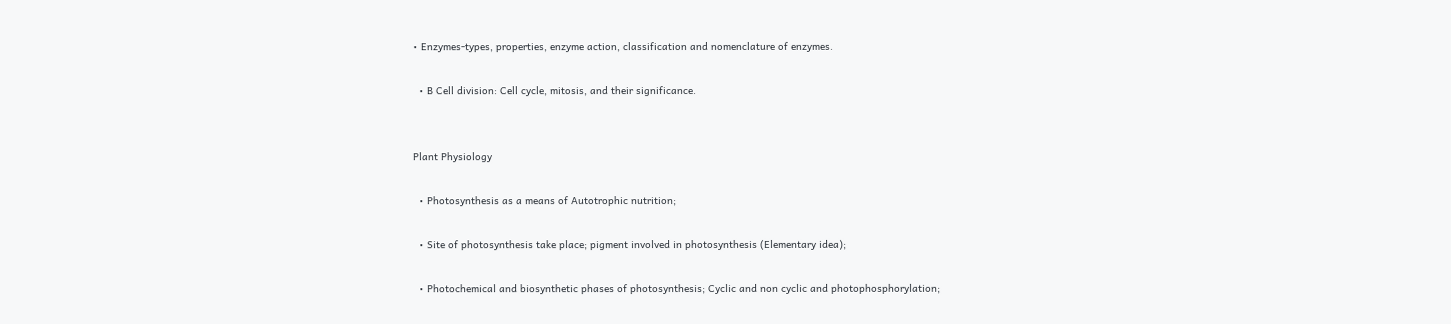• Enzymes-types, properties, enzyme action, classification and nomenclature of enzymes.

  • B Cell division: Cell cycle, mitosis, and their significance.


Plant Physiology

  • Photosynthesis as a means of Autotrophic nutrition;

  • Site of photosynthesis take place; pigment involved in photosynthesis (Elementary idea);

  • Photochemical and biosynthetic phases of photosynthesis; Cyclic and non cyclic and photophosphorylation;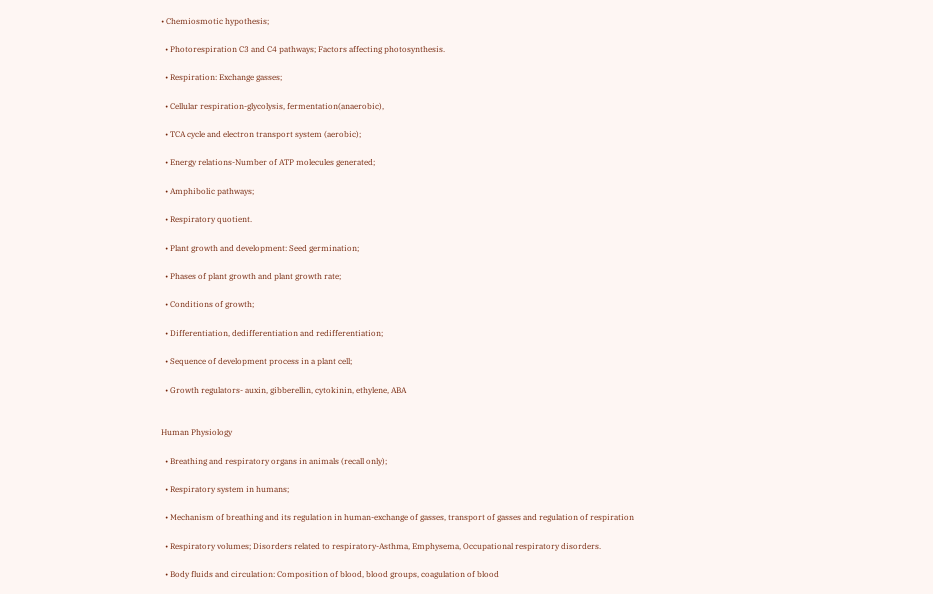• Chemiosmotic hypothesis;

  • Photorespiration C3 and C4 pathways; Factors affecting photosynthesis.

  • Respiration: Exchange gasses;

  • Cellular respiration-glycolysis, fermentation(anaerobic),

  • TCA cycle and electron transport system (aerobic);

  • Energy relations-Number of ATP molecules generated;

  • Amphibolic pathways;

  • Respiratory quotient.

  • Plant growth and development: Seed germination;

  • Phases of plant growth and plant growth rate;

  • Conditions of growth;

  • Differentiation, dedifferentiation and redifferentiation;

  • Sequence of development process in a plant cell;

  • Growth regulators- auxin, gibberellin, cytokinin, ethylene, ABA


Human Physiology

  • Breathing and respiratory organs in animals (recall only);

  • Respiratory system in humans;

  • Mechanism of breathing and its regulation in human-exchange of gasses, transport of gasses and regulation of respiration

  • Respiratory volumes; Disorders related to respiratory-Asthma, Emphysema, Occupational respiratory disorders.

  • Body fluids and circulation: Composition of blood, blood groups, coagulation of blood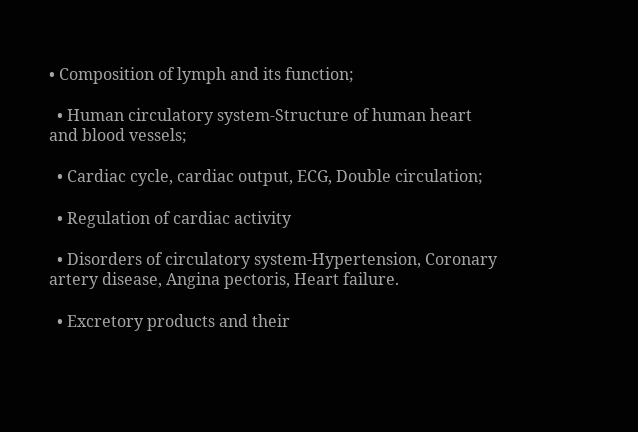• Composition of lymph and its function;

  • Human circulatory system-Structure of human heart and blood vessels;

  • Cardiac cycle, cardiac output, ECG, Double circulation;

  • Regulation of cardiac activity

  • Disorders of circulatory system-Hypertension, Coronary artery disease, Angina pectoris, Heart failure.

  • Excretory products and their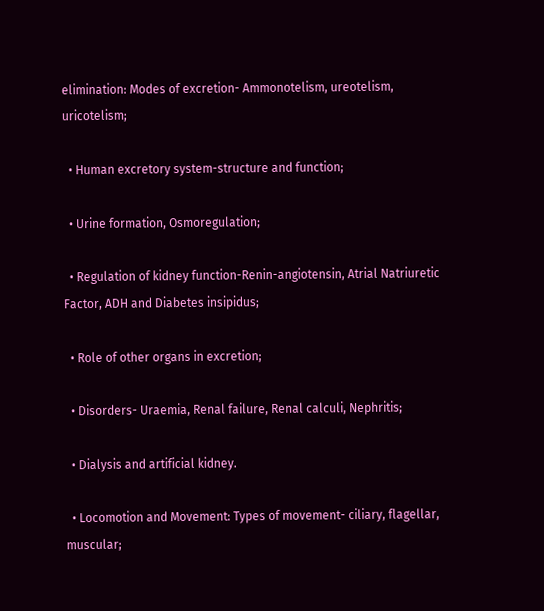elimination: Modes of excretion- Ammonotelism, ureotelism, uricotelism;

  • Human excretory system-structure and function;

  • Urine formation, Osmoregulation;

  • Regulation of kidney function-Renin-angiotensin, Atrial Natriuretic Factor, ADH and Diabetes insipidus;

  • Role of other organs in excretion;

  • Disorders- Uraemia, Renal failure, Renal calculi, Nephritis;

  • Dialysis and artificial kidney.

  • Locomotion and Movement: Types of movement- ciliary, flagellar, muscular;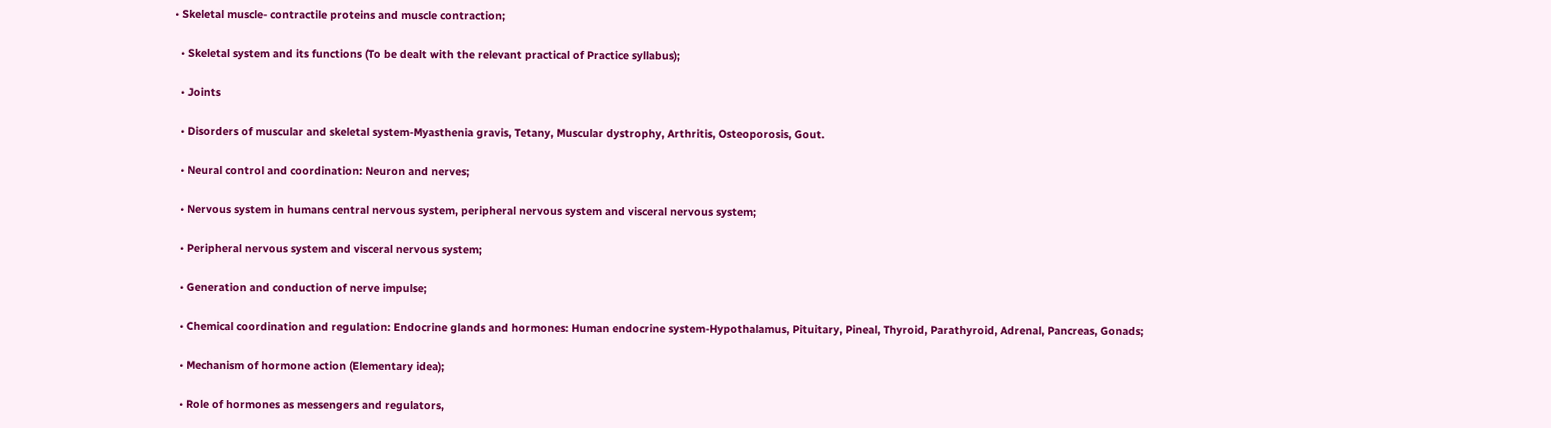• Skeletal muscle- contractile proteins and muscle contraction;

  • Skeletal system and its functions (To be dealt with the relevant practical of Practice syllabus);

  • Joints

  • Disorders of muscular and skeletal system-Myasthenia gravis, Tetany, Muscular dystrophy, Arthritis, Osteoporosis, Gout.

  • Neural control and coordination: Neuron and nerves;

  • Nervous system in humans central nervous system, peripheral nervous system and visceral nervous system;

  • Peripheral nervous system and visceral nervous system;

  • Generation and conduction of nerve impulse;

  • Chemical coordination and regulation: Endocrine glands and hormones: Human endocrine system-Hypothalamus, Pituitary, Pineal, Thyroid, Parathyroid, Adrenal, Pancreas, Gonads;

  • Mechanism of hormone action (Elementary idea);

  • Role of hormones as messengers and regulators,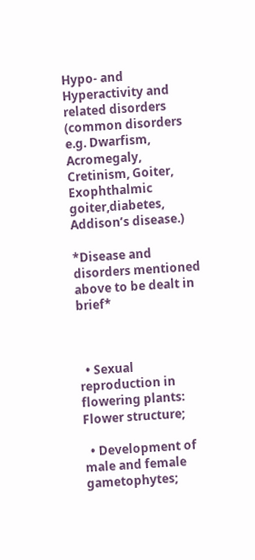Hypo- and Hyperactivity and related disorders (common disorders e.g. Dwarfism, Acromegaly, Cretinism, Goiter, Exophthalmic goiter,diabetes, Addison’s disease.)

*Disease and disorders mentioned above to be dealt in brief*



  • Sexual reproduction in flowering plants: Flower structure;

  • Development of male and female gametophytes;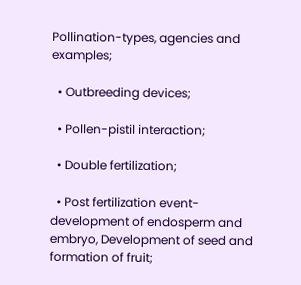Pollination-types, agencies and examples;

  • Outbreeding devices;

  • Pollen-pistil interaction;

  • Double fertilization;

  • Post fertilization event- development of endosperm and embryo, Development of seed and formation of fruit;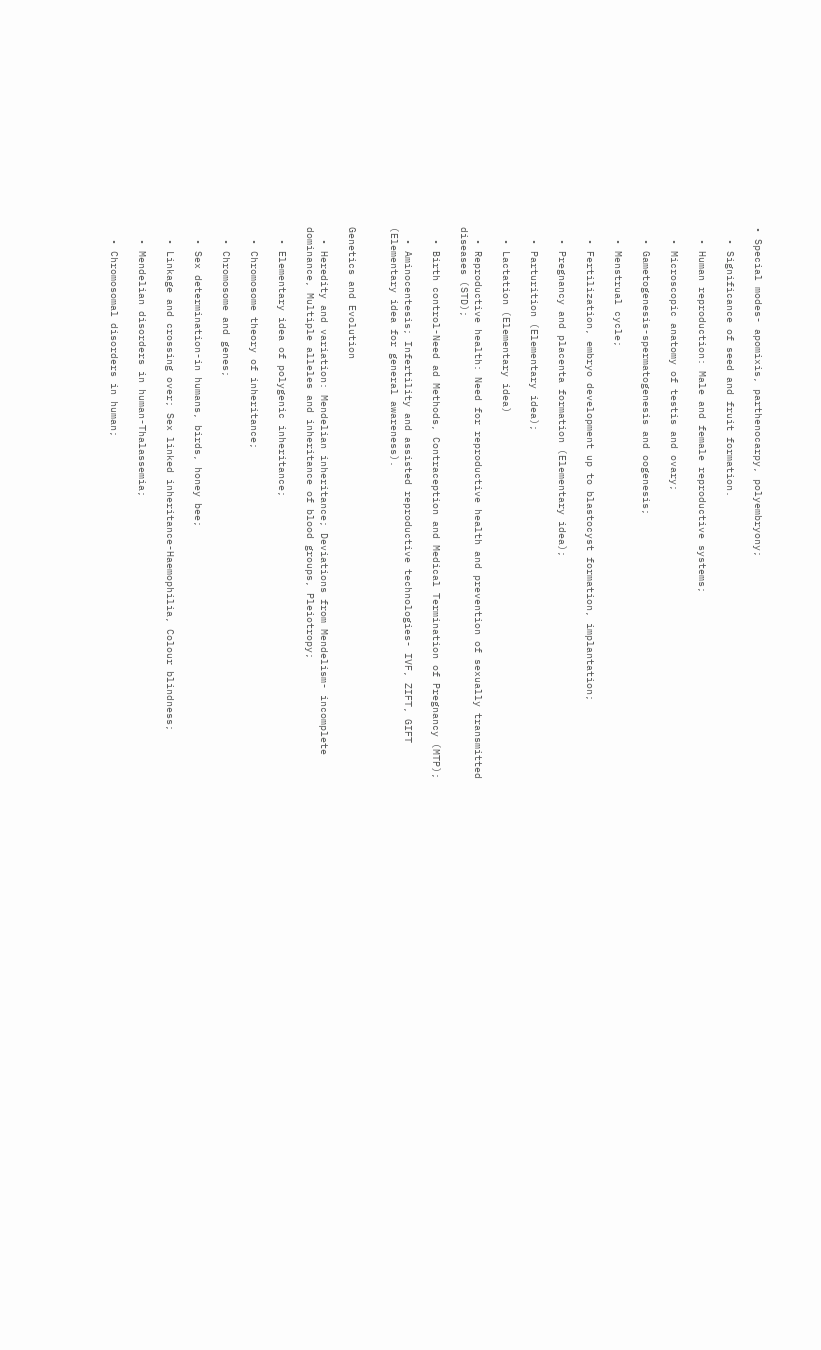• Special modes- apomixis, parthenocarpy, polyembryony;

  • Significance of seed and fruit formation.

  • Human reproduction: Male and female reproductive systems;

  • Microscopic anatomy of testis and ovary;

  • Gametogenesis-spermatogenesis and oogenesis;

  • Menstrual cycle;

  • Fertilization, embryo development up to blastocyst formation, implantation;

  • Pregnancy and placenta formation (Elementary idea);

  • Parturition (Elementary idea);

  • Lactation (Elementary idea)

  • Reproductive health: Need for reproductive health and prevention of sexually transmitted diseases (STD);

  • Birth control-Need ad Methods, Contraception and Medical Termination of Pregnancy (MTP);

  • Aminocentesis; Infertility and assisted reproductive technologies- IVF, ZIFT, GIFT (Elementary idea for general awareness).


Genetics and Evolution

  • Heredity and variation: Mendelian inheritance; Deviations from Mendelism- incomplete dominance, Multiple alleles and inheritance of blood groups, Pleiotropy;

  • Elementary idea of polygenic inheritance;

  • Chromosome theory of inheritance;

  • Chromosome and genes;

  • Sex determination-in humans, birds, honey bee;

  • Linkage and crossing over; Sex linked inheritance-Haemophilia, Colour blindness;

  • Mendelian disorders in human-Thalassemia;

  • Chromosomal disorders in human;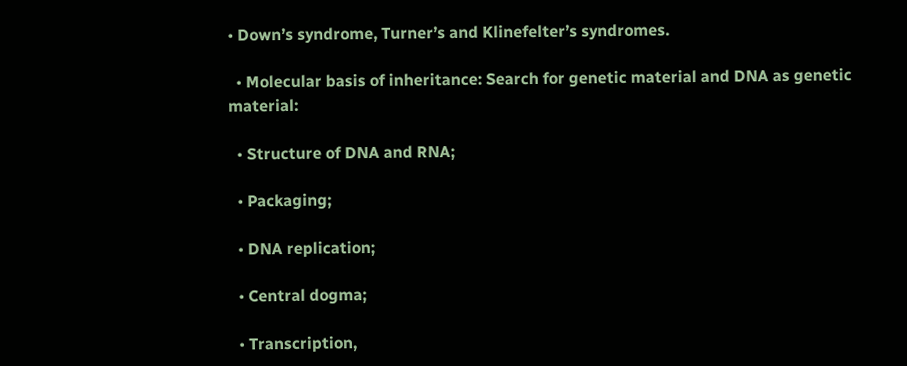• Down’s syndrome, Turner’s and Klinefelter’s syndromes.

  • Molecular basis of inheritance: Search for genetic material and DNA as genetic material:

  • Structure of DNA and RNA;

  • Packaging;

  • DNA replication;

  • Central dogma;

  • Transcription,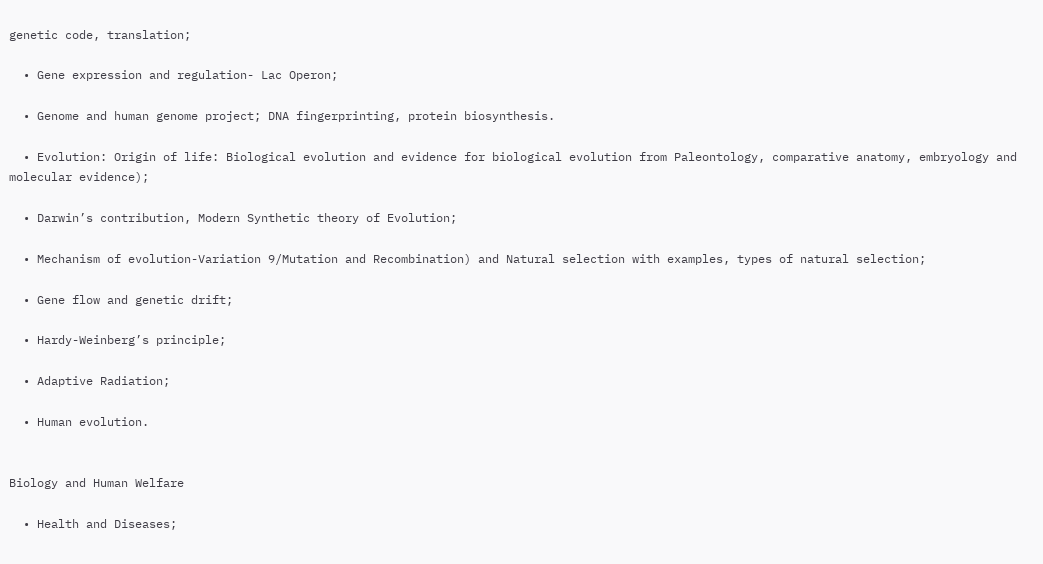genetic code, translation;

  • Gene expression and regulation- Lac Operon;

  • Genome and human genome project; DNA fingerprinting, protein biosynthesis.

  • Evolution: Origin of life: Biological evolution and evidence for biological evolution from Paleontology, comparative anatomy, embryology and molecular evidence);

  • Darwin’s contribution, Modern Synthetic theory of Evolution;

  • Mechanism of evolution-Variation 9/Mutation and Recombination) and Natural selection with examples, types of natural selection;

  • Gene flow and genetic drift;

  • Hardy-Weinberg’s principle;

  • Adaptive Radiation;

  • Human evolution.


Biology and Human Welfare

  • Health and Diseases;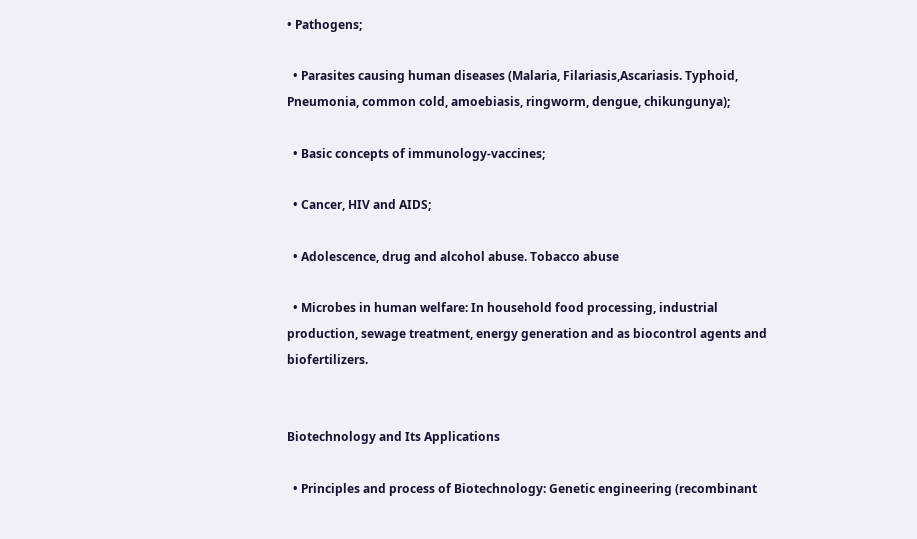• Pathogens;

  • Parasites causing human diseases (Malaria, Filariasis,Ascariasis. Typhoid, Pneumonia, common cold, amoebiasis, ringworm, dengue, chikungunya);

  • Basic concepts of immunology-vaccines;

  • Cancer, HIV and AIDS;

  • Adolescence, drug and alcohol abuse. Tobacco abuse

  • Microbes in human welfare: In household food processing, industrial production, sewage treatment, energy generation and as biocontrol agents and biofertilizers.


Biotechnology and Its Applications

  • Principles and process of Biotechnology: Genetic engineering (recombinant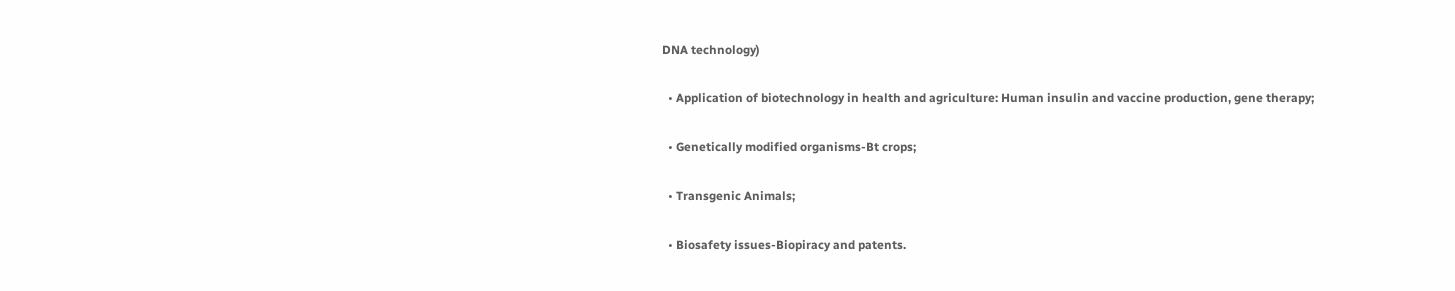DNA technology)

  • Application of biotechnology in health and agriculture: Human insulin and vaccine production, gene therapy;

  • Genetically modified organisms-Bt crops;

  • Transgenic Animals;

  • Biosafety issues-Biopiracy and patents.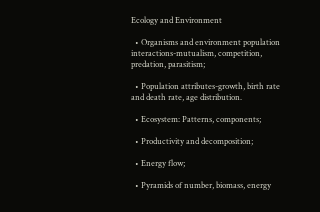Ecology and Environment

  • Organisms and environment population interactions-mutualism, competition, predation, parasitism;

  • Population attributes-growth, birth rate and death rate, age distribution.

  • Ecosystem: Patterns, components;

  • Productivity and decomposition;

  • Energy flow;

  • Pyramids of number, biomass, energy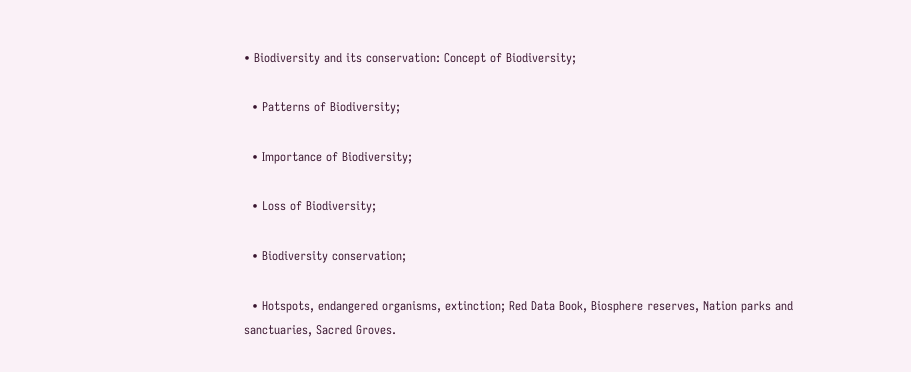• Biodiversity and its conservation: Concept of Biodiversity;

  • Patterns of Biodiversity;

  • Importance of Biodiversity;

  • Loss of Biodiversity;

  • Biodiversity conservation;

  • Hotspots, endangered organisms, extinction; Red Data Book, Biosphere reserves, Nation parks and sanctuaries, Sacred Groves.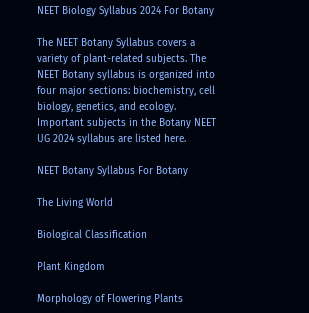NEET Biology Syllabus 2024 For Botany

The NEET Botany Syllabus covers a variety of plant-related subjects. The NEET Botany syllabus is organized into four major sections: biochemistry, cell biology, genetics, and ecology. Important subjects in the Botany NEET UG 2024 syllabus are listed here.

NEET Botany Syllabus For Botany

The Living World

Biological Classification

Plant Kingdom

Morphology of Flowering Plants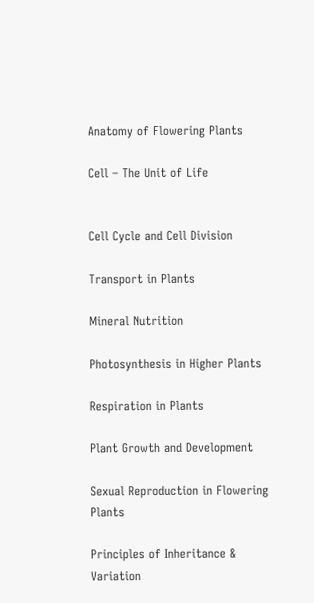Anatomy of Flowering Plants

Cell – The Unit of Life


Cell Cycle and Cell Division

Transport in Plants

Mineral Nutrition

Photosynthesis in Higher Plants

Respiration in Plants

Plant Growth and Development

Sexual Reproduction in Flowering Plants

Principles of Inheritance & Variation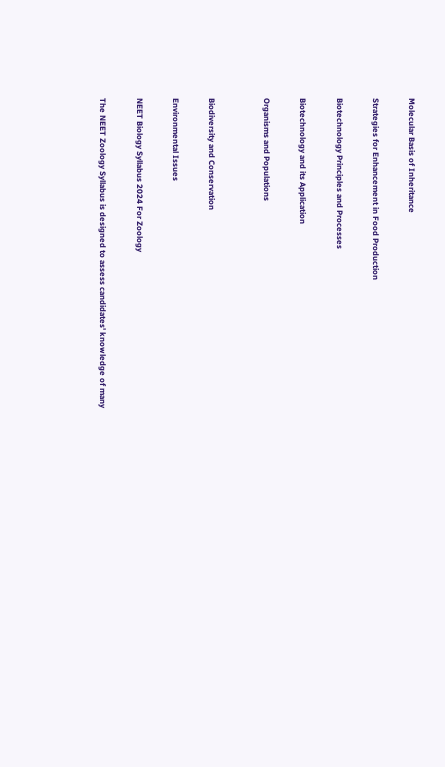Molecular Basis of Inheritance

Strategies for Enhancement in Food Production

Biotechnology Principles and Processes

Biotechnology and its Application

Organisms and Populations


Biodiversity and Conservation

Environmental Issues

NEET Biology Syllabus 2024 For Zoology

The NEET Zoology Syllabus is designed to assess candidates' knowledge of many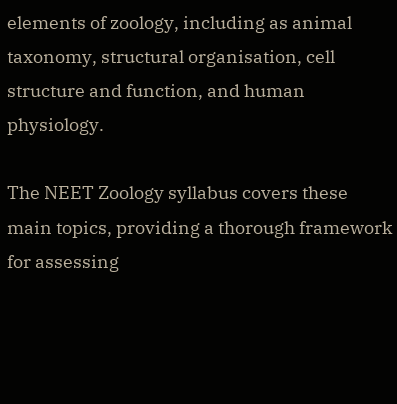elements of zoology, including as animal taxonomy, structural organisation, cell structure and function, and human physiology.

The NEET Zoology syllabus covers these main topics, providing a thorough framework for assessing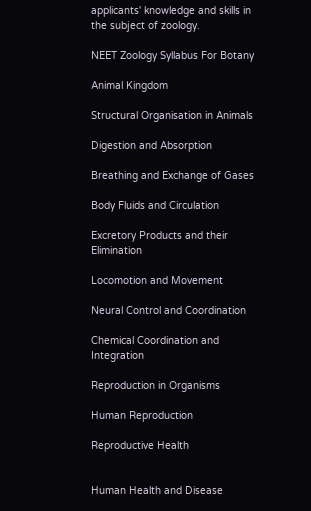applicants' knowledge and skills in the subject of zoology.

NEET Zoology Syllabus For Botany

Animal Kingdom

Structural Organisation in Animals

Digestion and Absorption

Breathing and Exchange of Gases

Body Fluids and Circulation

Excretory Products and their Elimination

Locomotion and Movement

Neural Control and Coordination

Chemical Coordination and Integration

Reproduction in Organisms

Human Reproduction

Reproductive Health


Human Health and Disease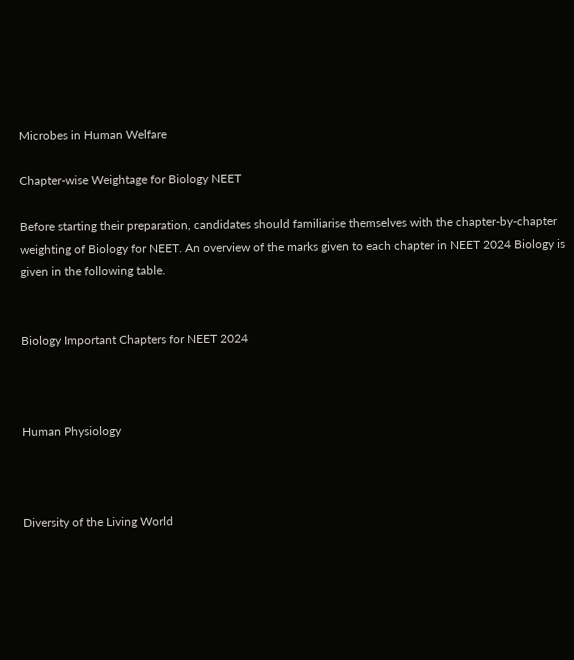Microbes in Human Welfare

Chapter-wise Weightage for Biology NEET

Before starting their preparation, candidates should familiarise themselves with the chapter-by-chapter weighting of Biology for NEET. An overview of the marks given to each chapter in NEET 2024 Biology is given in the following table.


Biology Important Chapters for NEET 2024



Human Physiology



Diversity of the Living World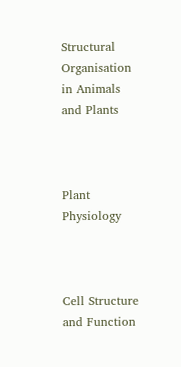Structural Organisation in Animals and Plants



Plant Physiology



Cell Structure and Function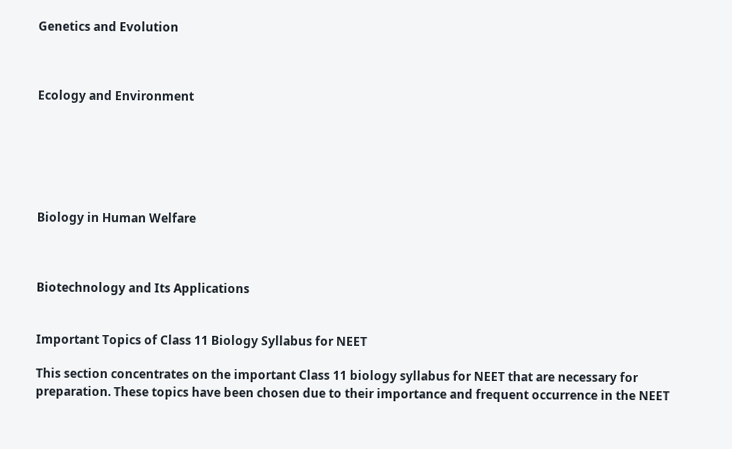Genetics and Evolution



Ecology and Environment






Biology in Human Welfare



Biotechnology and Its Applications


Important Topics of Class 11 Biology Syllabus for NEET

This section concentrates on the important Class 11 biology syllabus for NEET that are necessary for preparation. These topics have been chosen due to their importance and frequent occurrence in the NEET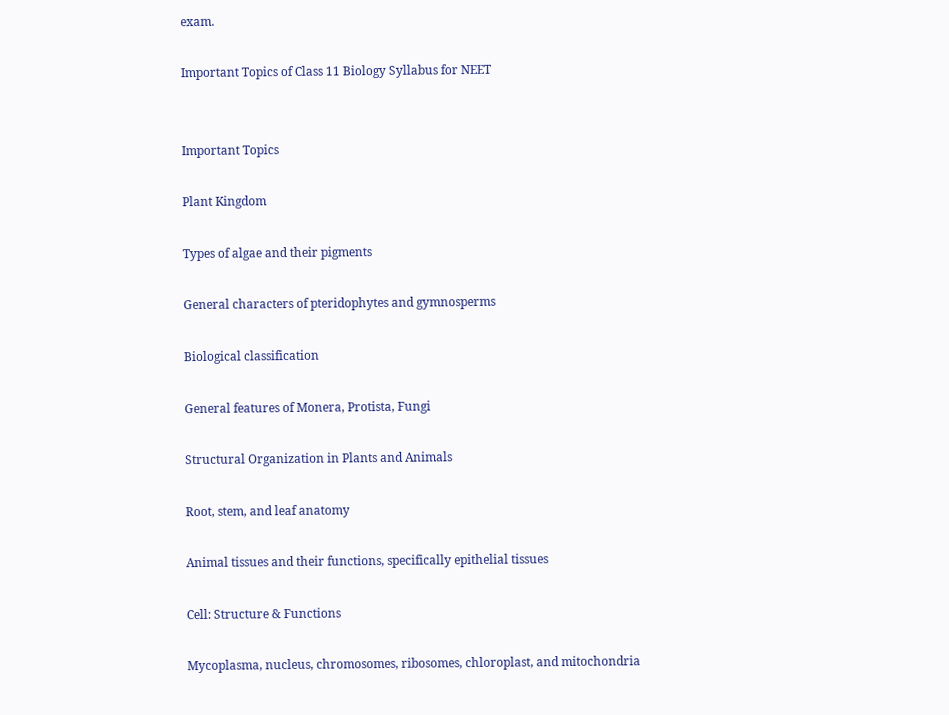exam.

Important Topics of Class 11 Biology Syllabus for NEET


Important Topics

Plant Kingdom

Types of algae and their pigments

General characters of pteridophytes and gymnosperms

Biological classification

General features of Monera, Protista, Fungi

Structural Organization in Plants and Animals

Root, stem, and leaf anatomy

Animal tissues and their functions, specifically epithelial tissues

Cell: Structure & Functions

Mycoplasma, nucleus, chromosomes, ribosomes, chloroplast, and mitochondria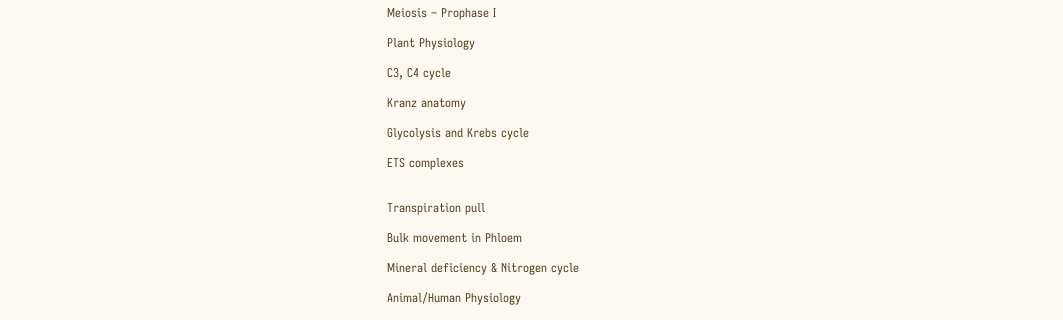Meiosis – Prophase I

Plant Physiology

C3, C4 cycle

Kranz anatomy

Glycolysis and Krebs cycle

ETS complexes


Transpiration pull

Bulk movement in Phloem

Mineral deficiency & Nitrogen cycle

Animal/Human Physiology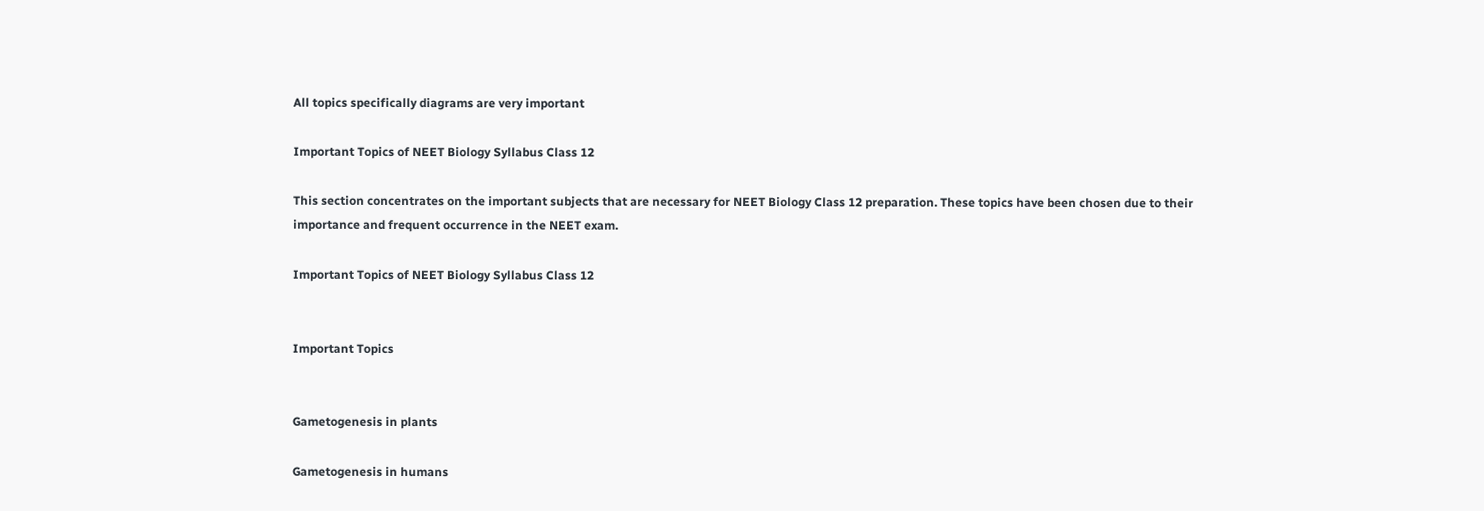All topics specifically diagrams are very important

Important Topics of NEET Biology Syllabus Class 12

This section concentrates on the important subjects that are necessary for NEET Biology Class 12 preparation. These topics have been chosen due to their importance and frequent occurrence in the NEET exam.

Important Topics of NEET Biology Syllabus Class 12


Important Topics


Gametogenesis in plants

Gametogenesis in humans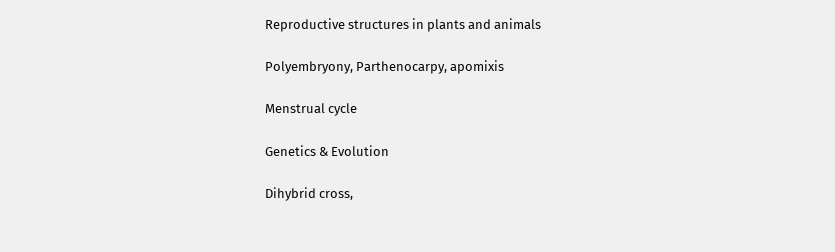Reproductive structures in plants and animals

Polyembryony, Parthenocarpy, apomixis

Menstrual cycle

Genetics & Evolution

Dihybrid cross,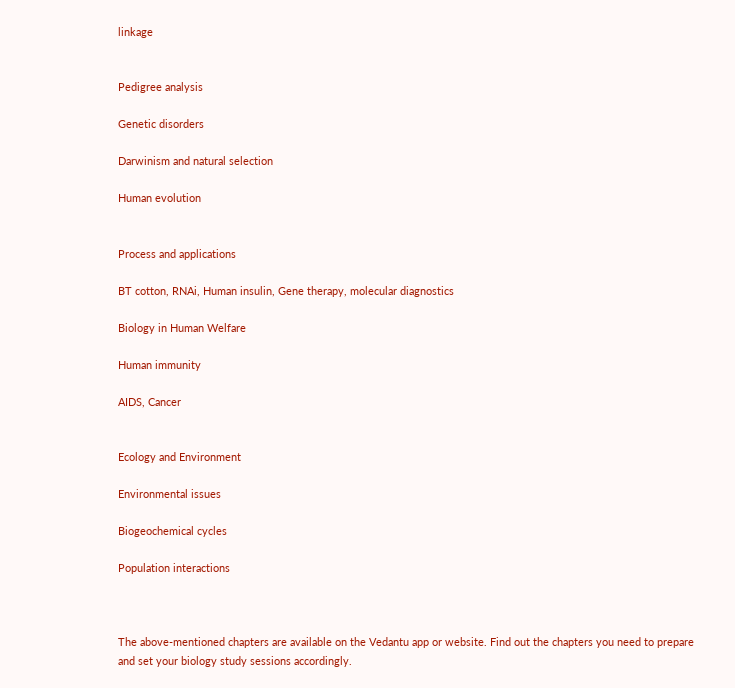linkage


Pedigree analysis

Genetic disorders

Darwinism and natural selection

Human evolution


Process and applications

BT cotton, RNAi, Human insulin, Gene therapy, molecular diagnostics

Biology in Human Welfare

Human immunity

AIDS, Cancer


Ecology and Environment

Environmental issues

Biogeochemical cycles

Population interactions



The above-mentioned chapters are available on the Vedantu app or website. Find out the chapters you need to prepare and set your biology study sessions accordingly.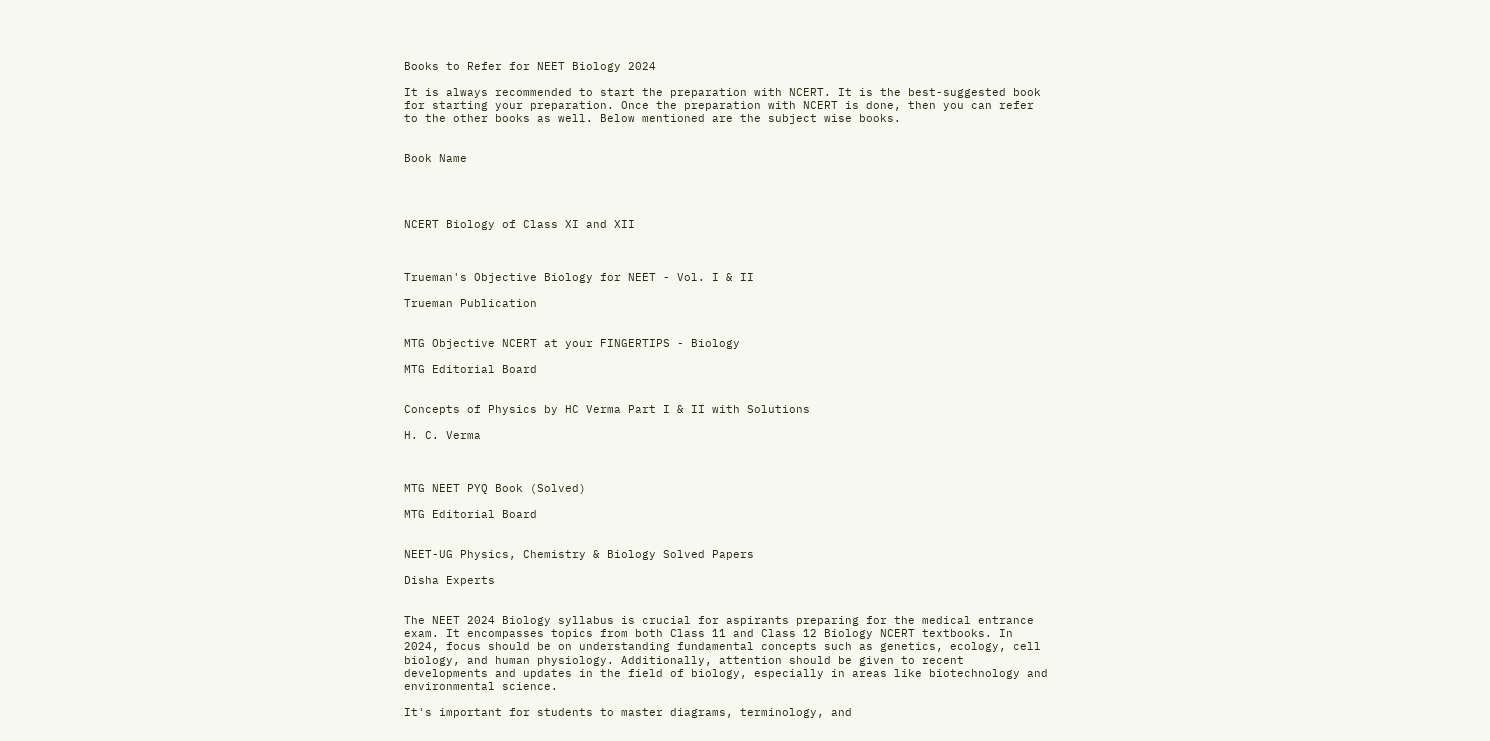Books to Refer for NEET Biology 2024

It is always recommended to start the preparation with NCERT. It is the best-suggested book for starting your preparation. Once the preparation with NCERT is done, then you can refer to the other books as well. Below mentioned are the subject wise books.


Book Name




NCERT Biology of Class XI and XII



Trueman's Objective Biology for NEET - Vol. I & II

Trueman Publication


MTG Objective NCERT at your FINGERTIPS - Biology

MTG Editorial Board


Concepts of Physics by HC Verma Part I & II with Solutions

H. C. Verma



MTG NEET PYQ Book (Solved)

MTG Editorial Board


NEET-UG Physics, Chemistry & Biology Solved Papers

Disha Experts


The NEET 2024 Biology syllabus is crucial for aspirants preparing for the medical entrance exam. It encompasses topics from both Class 11 and Class 12 Biology NCERT textbooks. In 2024, focus should be on understanding fundamental concepts such as genetics, ecology, cell biology, and human physiology. Additionally, attention should be given to recent developments and updates in the field of biology, especially in areas like biotechnology and environmental science.

It's important for students to master diagrams, terminology, and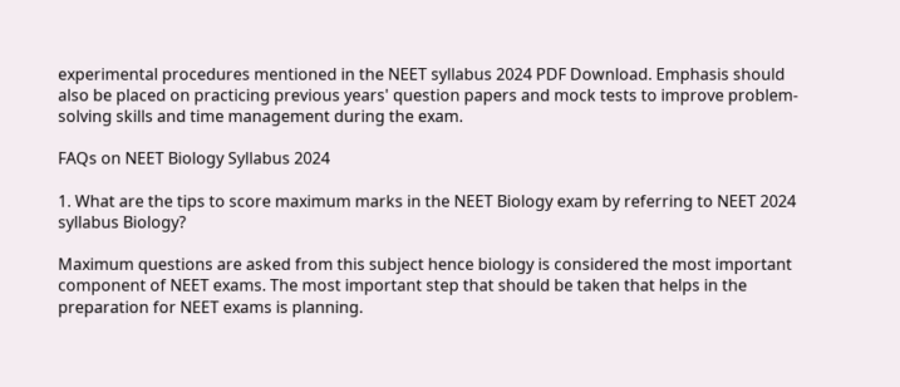experimental procedures mentioned in the NEET syllabus 2024 PDF Download. Emphasis should also be placed on practicing previous years' question papers and mock tests to improve problem-solving skills and time management during the exam.

FAQs on NEET Biology Syllabus 2024

1. What are the tips to score maximum marks in the NEET Biology exam by referring to NEET 2024 syllabus Biology?

Maximum questions are asked from this subject hence biology is considered the most important component of NEET exams. The most important step that should be taken that helps in the preparation for NEET exams is planning.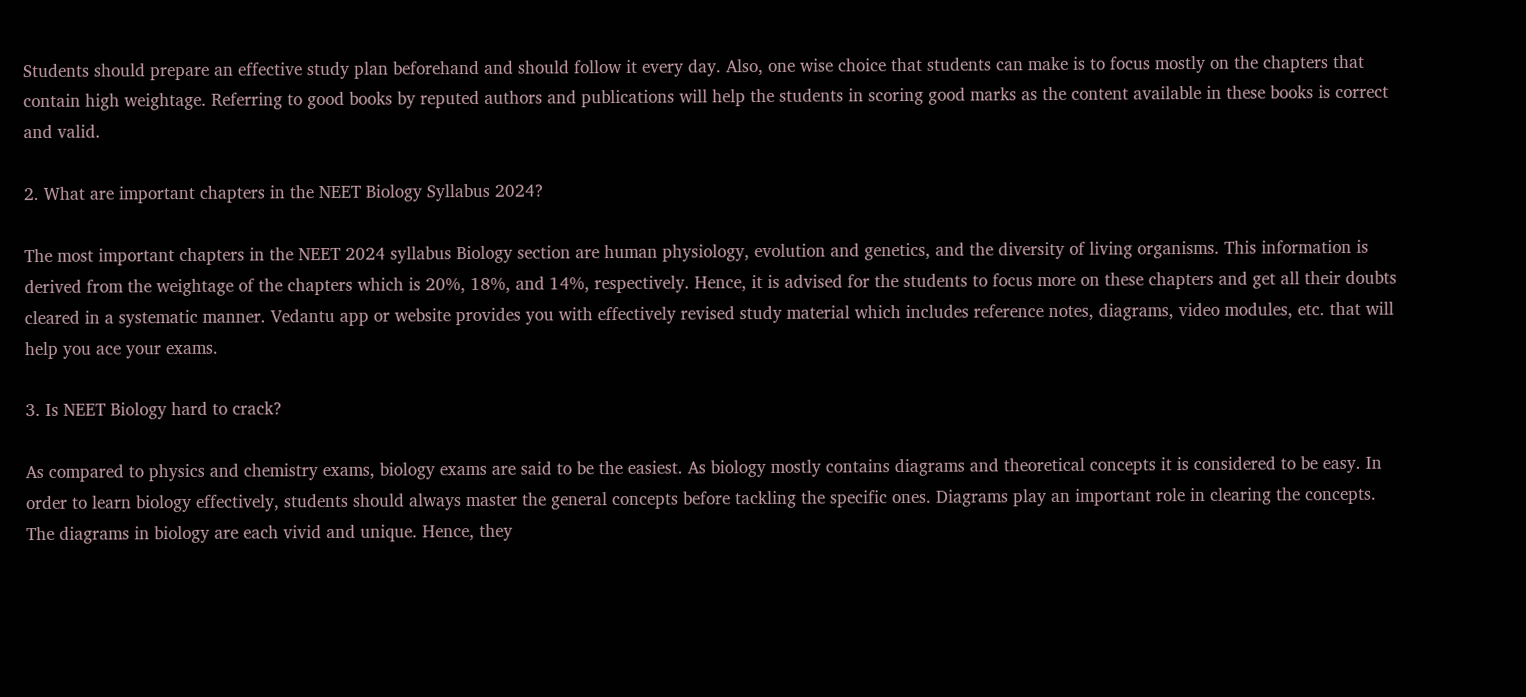Students should prepare an effective study plan beforehand and should follow it every day. Also, one wise choice that students can make is to focus mostly on the chapters that contain high weightage. Referring to good books by reputed authors and publications will help the students in scoring good marks as the content available in these books is correct and valid.

2. What are important chapters in the NEET Biology Syllabus 2024?

The most important chapters in the NEET 2024 syllabus Biology section are human physiology, evolution and genetics, and the diversity of living organisms. This information is derived from the weightage of the chapters which is 20%, 18%, and 14%, respectively. Hence, it is advised for the students to focus more on these chapters and get all their doubts cleared in a systematic manner. Vedantu app or website provides you with effectively revised study material which includes reference notes, diagrams, video modules, etc. that will help you ace your exams.

3. Is NEET Biology hard to crack?

As compared to physics and chemistry exams, biology exams are said to be the easiest. As biology mostly contains diagrams and theoretical concepts it is considered to be easy. In order to learn biology effectively, students should always master the general concepts before tackling the specific ones. Diagrams play an important role in clearing the concepts. The diagrams in biology are each vivid and unique. Hence, they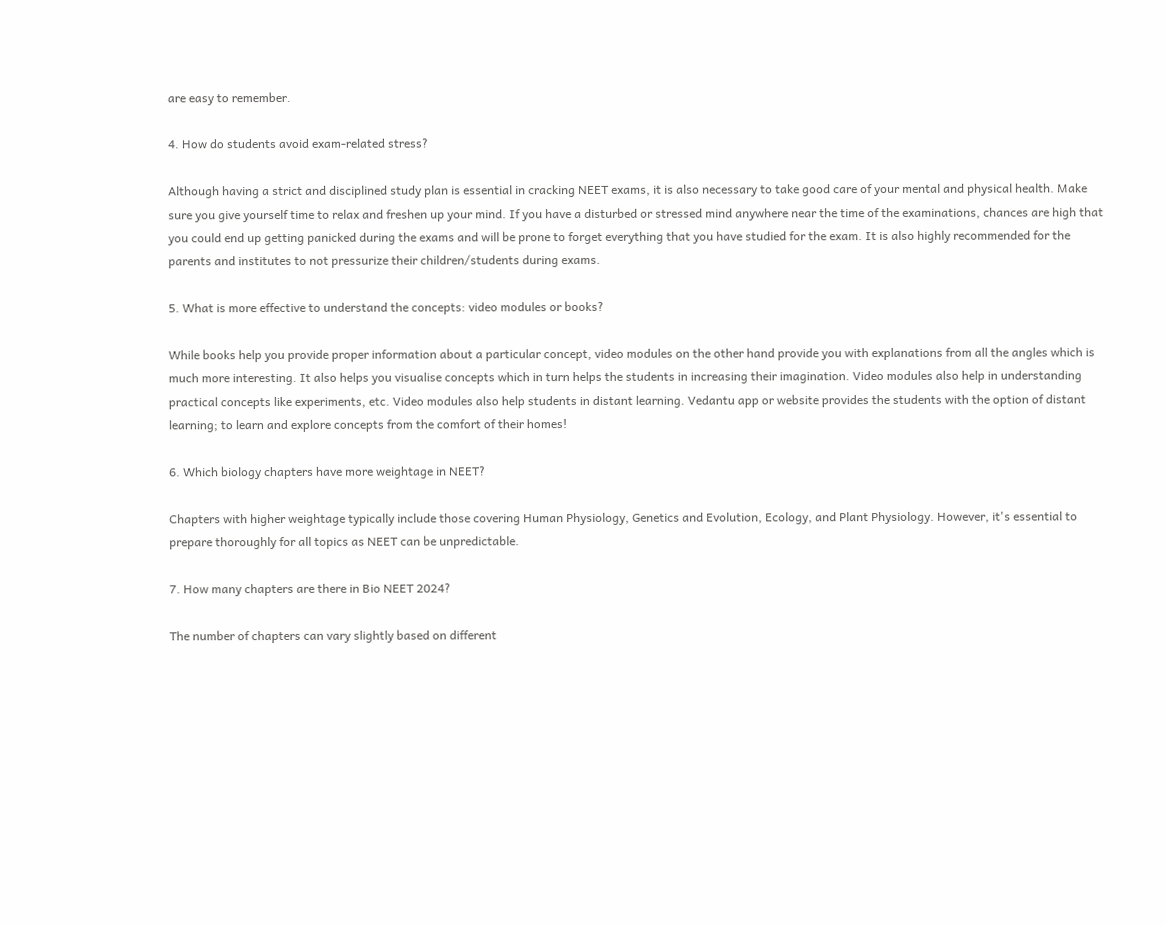are easy to remember.

4. How do students avoid exam-related stress?

Although having a strict and disciplined study plan is essential in cracking NEET exams, it is also necessary to take good care of your mental and physical health. Make sure you give yourself time to relax and freshen up your mind. If you have a disturbed or stressed mind anywhere near the time of the examinations, chances are high that you could end up getting panicked during the exams and will be prone to forget everything that you have studied for the exam. It is also highly recommended for the parents and institutes to not pressurize their children/students during exams.

5. What is more effective to understand the concepts: video modules or books?

While books help you provide proper information about a particular concept, video modules on the other hand provide you with explanations from all the angles which is much more interesting. It also helps you visualise concepts which in turn helps the students in increasing their imagination. Video modules also help in understanding practical concepts like experiments, etc. Video modules also help students in distant learning. Vedantu app or website provides the students with the option of distant learning; to learn and explore concepts from the comfort of their homes!

6. Which biology chapters have more weightage in NEET?

Chapters with higher weightage typically include those covering Human Physiology, Genetics and Evolution, Ecology, and Plant Physiology. However, it's essential to prepare thoroughly for all topics as NEET can be unpredictable.

7. How many chapters are there in Bio NEET 2024?

The number of chapters can vary slightly based on different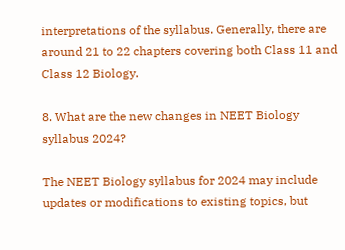interpretations of the syllabus. Generally, there are around 21 to 22 chapters covering both Class 11 and Class 12 Biology.

8. What are the new changes in NEET Biology syllabus 2024?

The NEET Biology syllabus for 2024 may include updates or modifications to existing topics, but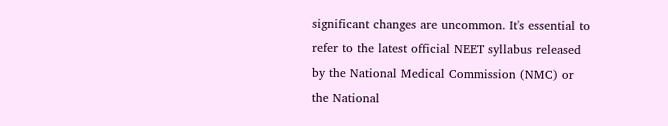significant changes are uncommon. It's essential to refer to the latest official NEET syllabus released by the National Medical Commission (NMC) or the National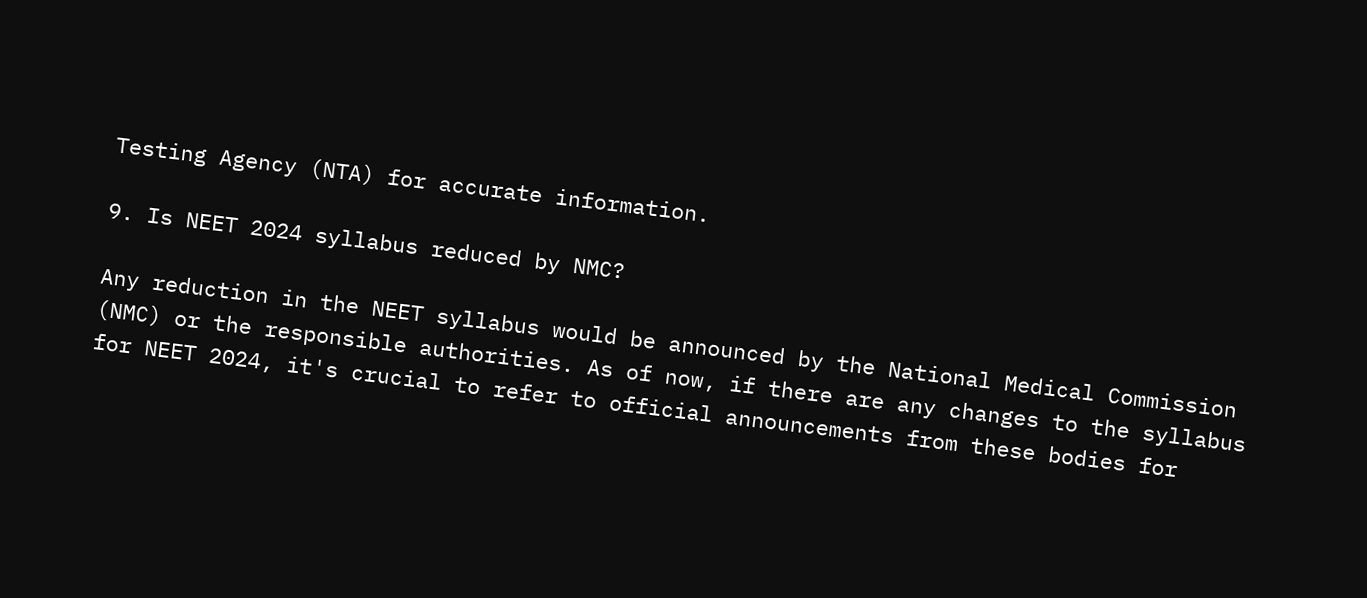Testing Agency (NTA) for accurate information.

9. Is NEET 2024 syllabus reduced by NMC?

Any reduction in the NEET syllabus would be announced by the National Medical Commission (NMC) or the responsible authorities. As of now, if there are any changes to the syllabus for NEET 2024, it's crucial to refer to official announcements from these bodies for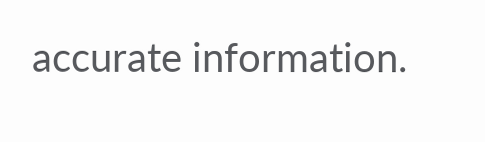accurate information.